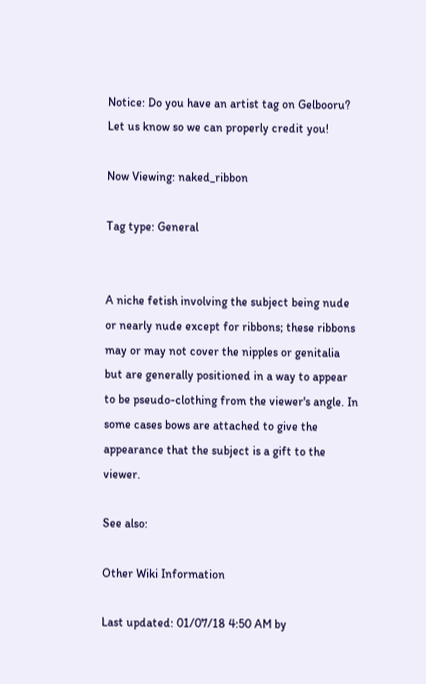Notice: Do you have an artist tag on Gelbooru? Let us know so we can properly credit you!

Now Viewing: naked_ribbon

Tag type: General


A niche fetish involving the subject being nude or nearly nude except for ribbons; these ribbons may or may not cover the nipples or genitalia but are generally positioned in a way to appear to be pseudo-clothing from the viewer's angle. In some cases bows are attached to give the appearance that the subject is a gift to the viewer.

See also:

Other Wiki Information

Last updated: 01/07/18 4:50 AM by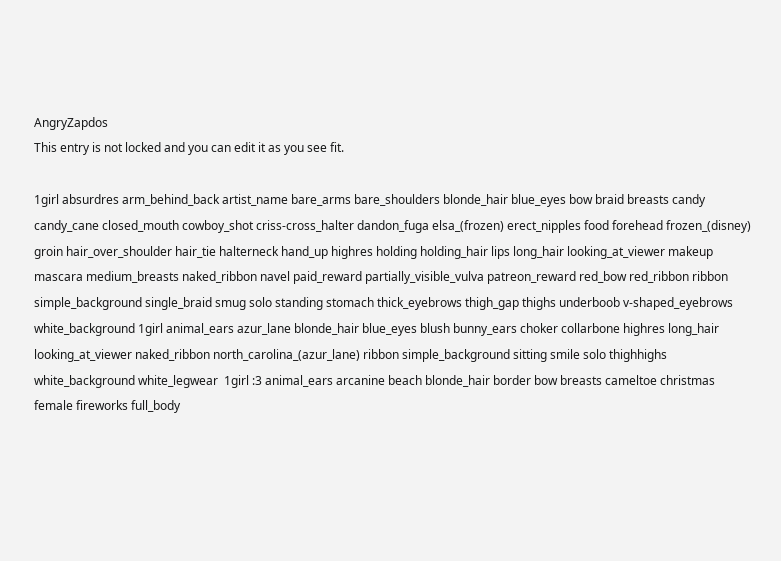AngryZapdos
This entry is not locked and you can edit it as you see fit.

1girl absurdres arm_behind_back artist_name bare_arms bare_shoulders blonde_hair blue_eyes bow braid breasts candy candy_cane closed_mouth cowboy_shot criss-cross_halter dandon_fuga elsa_(frozen) erect_nipples food forehead frozen_(disney) groin hair_over_shoulder hair_tie halterneck hand_up highres holding holding_hair lips long_hair looking_at_viewer makeup mascara medium_breasts naked_ribbon navel paid_reward partially_visible_vulva patreon_reward red_bow red_ribbon ribbon simple_background single_braid smug solo standing stomach thick_eyebrows thigh_gap thighs underboob v-shaped_eyebrows white_background 1girl animal_ears azur_lane blonde_hair blue_eyes blush bunny_ears choker collarbone highres long_hair looking_at_viewer naked_ribbon north_carolina_(azur_lane) ribbon simple_background sitting smile solo thighhighs white_background white_legwear  1girl :3 animal_ears arcanine beach blonde_hair border bow breasts cameltoe christmas female fireworks full_body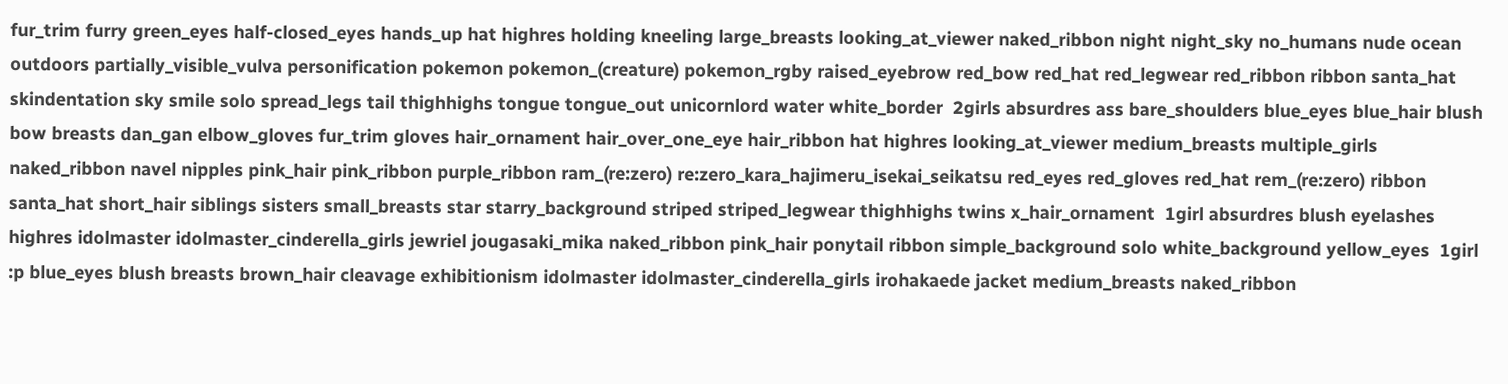fur_trim furry green_eyes half-closed_eyes hands_up hat highres holding kneeling large_breasts looking_at_viewer naked_ribbon night night_sky no_humans nude ocean outdoors partially_visible_vulva personification pokemon pokemon_(creature) pokemon_rgby raised_eyebrow red_bow red_hat red_legwear red_ribbon ribbon santa_hat skindentation sky smile solo spread_legs tail thighhighs tongue tongue_out unicornlord water white_border  2girls absurdres ass bare_shoulders blue_eyes blue_hair blush bow breasts dan_gan elbow_gloves fur_trim gloves hair_ornament hair_over_one_eye hair_ribbon hat highres looking_at_viewer medium_breasts multiple_girls naked_ribbon navel nipples pink_hair pink_ribbon purple_ribbon ram_(re:zero) re:zero_kara_hajimeru_isekai_seikatsu red_eyes red_gloves red_hat rem_(re:zero) ribbon santa_hat short_hair siblings sisters small_breasts star starry_background striped striped_legwear thighhighs twins x_hair_ornament  1girl absurdres blush eyelashes highres idolmaster idolmaster_cinderella_girls jewriel jougasaki_mika naked_ribbon pink_hair ponytail ribbon simple_background solo white_background yellow_eyes  1girl :p blue_eyes blush breasts brown_hair cleavage exhibitionism idolmaster idolmaster_cinderella_girls irohakaede jacket medium_breasts naked_ribbon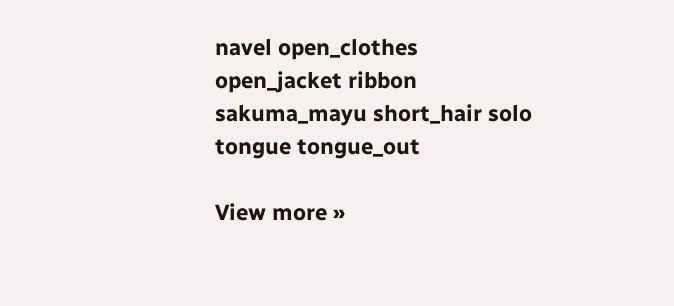navel open_clothes open_jacket ribbon sakuma_mayu short_hair solo tongue tongue_out

View more »